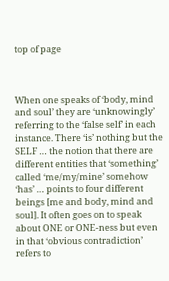top of page



When one speaks of ‘body, mind and soul’ they are ‘unknowingly’ referring to the ‘false self’ in each instance. There ‘is’ nothing but the SELF … the notion that there are different entities that ‘something’ called ‘me/my/mine’ somehow ‘has’ … points to four different beings [me and body, mind and soul]. It often goes on to speak about ONE or ONE-ness but even in that ‘obvious contradiction’ refers to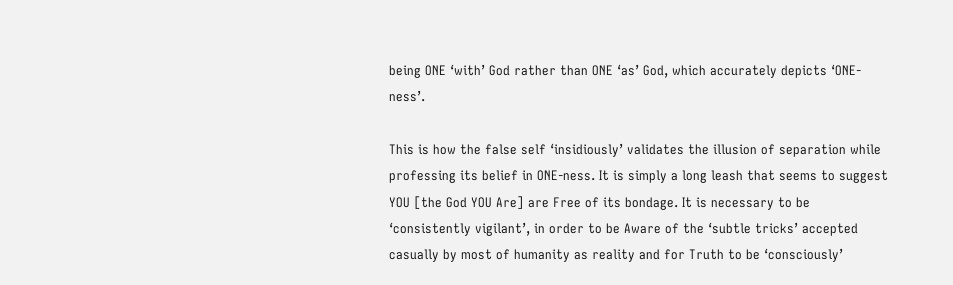being ONE ‘with’ God rather than ONE ‘as’ God, which accurately depicts ‘ONE-ness’.

This is how the false self ‘insidiously’ validates the illusion of separation while professing its belief in ONE-ness. It is simply a long leash that seems to suggest YOU [the God YOU Are] are Free of its bondage. It is necessary to be ‘consistently vigilant’, in order to be Aware of the ‘subtle tricks’ accepted casually by most of humanity as reality and for Truth to be ‘consciously’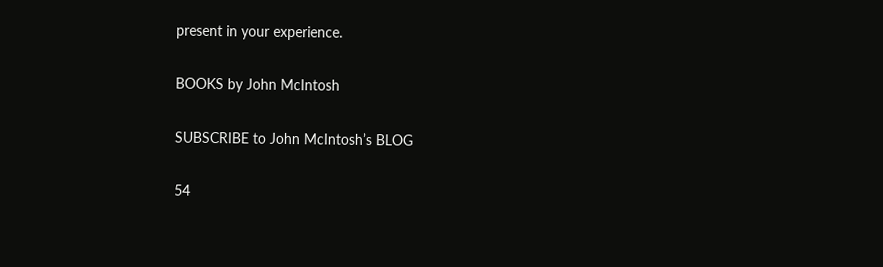present in your experience.

BOOKS by John McIntosh

SUBSCRIBE to John McIntosh’s BLOG

54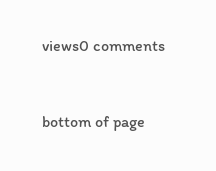views0 comments


bottom of page